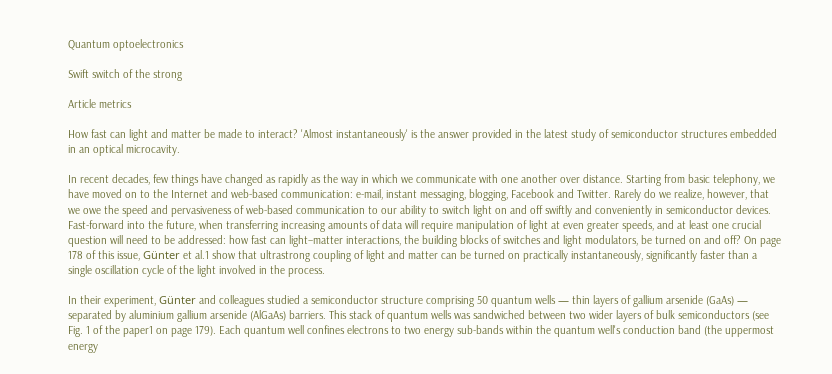Quantum optoelectronics

Swift switch of the strong

Article metrics

How fast can light and matter be made to interact? 'Almost instantaneously' is the answer provided in the latest study of semiconductor structures embedded in an optical microcavity.

In recent decades, few things have changed as rapidly as the way in which we communicate with one another over distance. Starting from basic telephony, we have moved on to the Internet and web-based communication: e-mail, instant messaging, blogging, Facebook and Twitter. Rarely do we realize, however, that we owe the speed and pervasiveness of web-based communication to our ability to switch light on and off swiftly and conveniently in semiconductor devices. Fast-forward into the future, when transferring increasing amounts of data will require manipulation of light at even greater speeds, and at least one crucial question will need to be addressed: how fast can light–matter interactions, the building blocks of switches and light modulators, be turned on and off? On page 178 of this issue, Günter et al.1 show that ultrastrong coupling of light and matter can be turned on practically instantaneously, significantly faster than a single oscillation cycle of the light involved in the process.

In their experiment, Günter and colleagues studied a semiconductor structure comprising 50 quantum wells — thin layers of gallium arsenide (GaAs) — separated by aluminium gallium arsenide (AlGaAs) barriers. This stack of quantum wells was sandwiched between two wider layers of bulk semiconductors (see Fig. 1 of the paper1 on page 179). Each quantum well confines electrons to two energy sub-bands within the quantum well's conduction band (the uppermost energy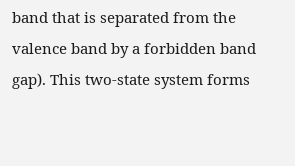band that is separated from the valence band by a forbidden band gap). This two-state system forms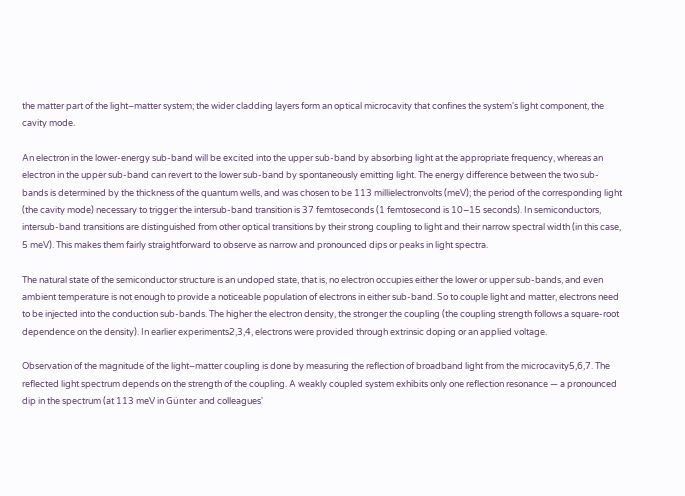the matter part of the light–matter system; the wider cladding layers form an optical microcavity that confines the system's light component, the cavity mode.

An electron in the lower-energy sub-band will be excited into the upper sub-band by absorbing light at the appropriate frequency, whereas an electron in the upper sub-band can revert to the lower sub-band by spontaneously emitting light. The energy difference between the two sub-bands is determined by the thickness of the quantum wells, and was chosen to be 113 millielectronvolts (meV); the period of the corresponding light (the cavity mode) necessary to trigger the intersub-band transition is 37 femtoseconds (1 femtosecond is 10−15 seconds). In semiconductors, intersub-band transitions are distinguished from other optical transitions by their strong coupling to light and their narrow spectral width (in this case, 5 meV). This makes them fairly straightforward to observe as narrow and pronounced dips or peaks in light spectra.

The natural state of the semiconductor structure is an undoped state, that is, no electron occupies either the lower or upper sub-bands, and even ambient temperature is not enough to provide a noticeable population of electrons in either sub-band. So to couple light and matter, electrons need to be injected into the conduction sub-bands. The higher the electron density, the stronger the coupling (the coupling strength follows a square-root dependence on the density). In earlier experiments2,3,4, electrons were provided through extrinsic doping or an applied voltage.

Observation of the magnitude of the light–matter coupling is done by measuring the reflection of broadband light from the microcavity5,6,7. The reflected light spectrum depends on the strength of the coupling. A weakly coupled system exhibits only one reflection resonance — a pronounced dip in the spectrum (at 113 meV in Günter and colleagues'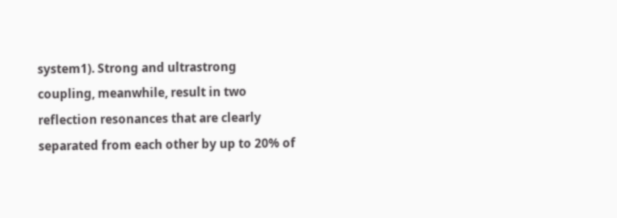system1). Strong and ultrastrong coupling, meanwhile, result in two reflection resonances that are clearly separated from each other by up to 20% of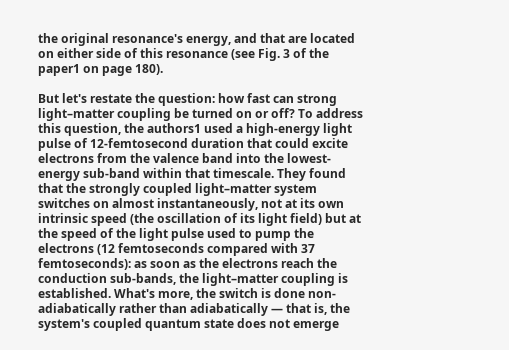the original resonance's energy, and that are located on either side of this resonance (see Fig. 3 of the paper1 on page 180).

But let's restate the question: how fast can strong light–matter coupling be turned on or off? To address this question, the authors1 used a high-energy light pulse of 12-femtosecond duration that could excite electrons from the valence band into the lowest-energy sub-band within that timescale. They found that the strongly coupled light–matter system switches on almost instantaneously, not at its own intrinsic speed (the oscillation of its light field) but at the speed of the light pulse used to pump the electrons (12 femtoseconds compared with 37 femtoseconds): as soon as the electrons reach the conduction sub-bands, the light–matter coupling is established. What's more, the switch is done non-adiabatically rather than adiabatically — that is, the system's coupled quantum state does not emerge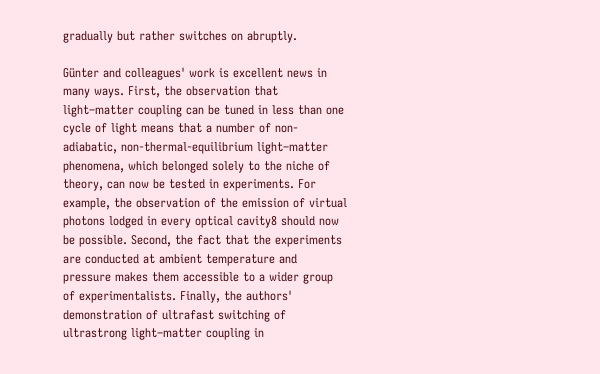gradually but rather switches on abruptly.

Günter and colleagues' work is excellent news in many ways. First, the observation that light–matter coupling can be tuned in less than one cycle of light means that a number of non-adiabatic, non-thermal-equilibrium light–matter phenomena, which belonged solely to the niche of theory, can now be tested in experiments. For example, the observation of the emission of virtual photons lodged in every optical cavity8 should now be possible. Second, the fact that the experiments are conducted at ambient temperature and pressure makes them accessible to a wider group of experimentalists. Finally, the authors' demonstration of ultrafast switching of ultrastrong light–matter coupling in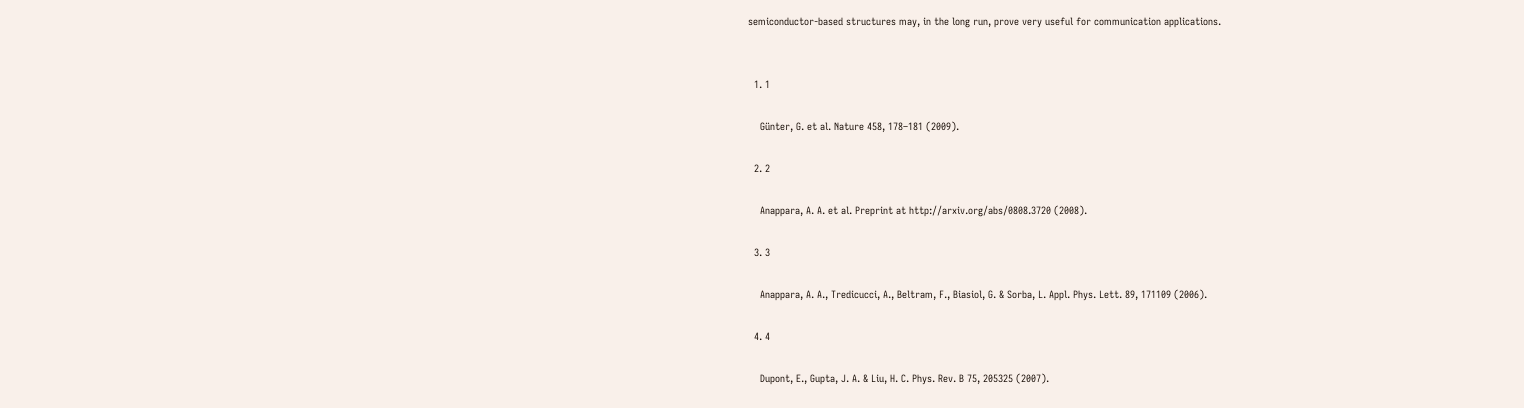semiconductor-based structures may, in the long run, prove very useful for communication applications.


  1. 1

    Günter, G. et al. Nature 458, 178–181 (2009).

  2. 2

    Anappara, A. A. et al. Preprint at http://arxiv.org/abs/0808.3720 (2008).

  3. 3

    Anappara, A. A., Tredicucci, A., Beltram, F., Biasiol, G. & Sorba, L. Appl. Phys. Lett. 89, 171109 (2006).

  4. 4

    Dupont, E., Gupta, J. A. & Liu, H. C. Phys. Rev. B 75, 205325 (2007).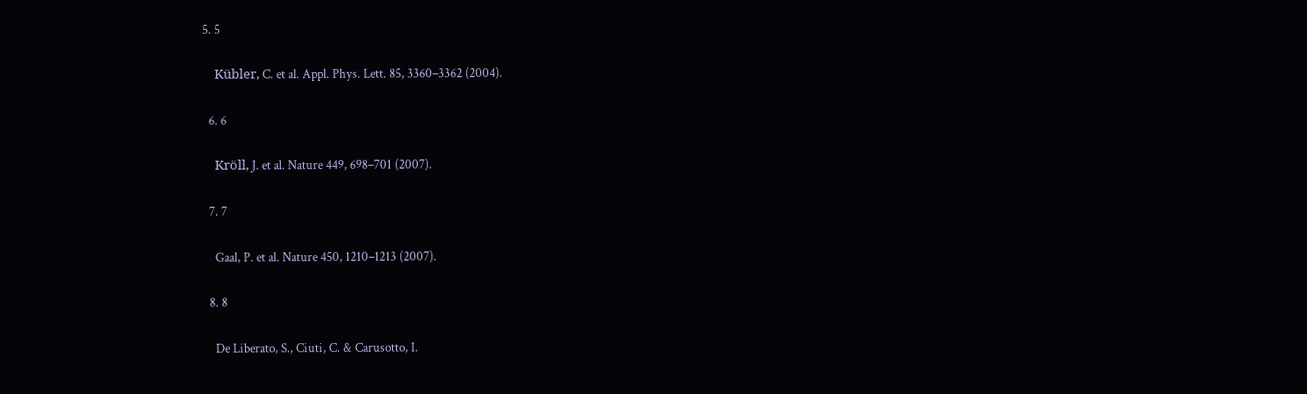5. 5

    Kübler, C. et al. Appl. Phys. Lett. 85, 3360–3362 (2004).

  6. 6

    Kröll, J. et al. Nature 449, 698–701 (2007).

  7. 7

    Gaal, P. et al. Nature 450, 1210–1213 (2007).

  8. 8

    De Liberato, S., Ciuti, C. & Carusotto, I.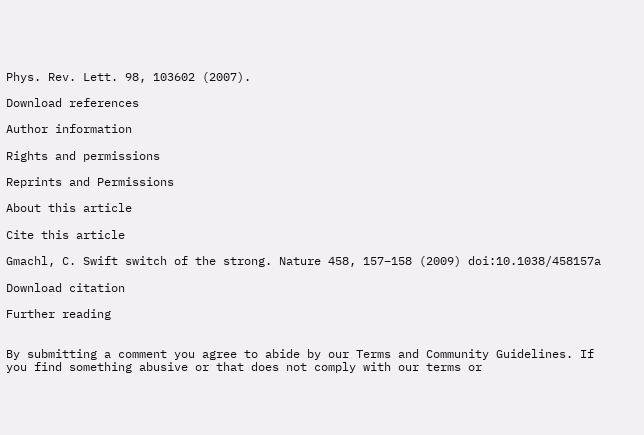Phys. Rev. Lett. 98, 103602 (2007).

Download references

Author information

Rights and permissions

Reprints and Permissions

About this article

Cite this article

Gmachl, C. Swift switch of the strong. Nature 458, 157–158 (2009) doi:10.1038/458157a

Download citation

Further reading


By submitting a comment you agree to abide by our Terms and Community Guidelines. If you find something abusive or that does not comply with our terms or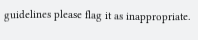guidelines please flag it as inappropriate.